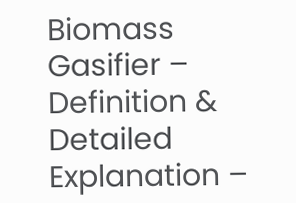Biomass Gasifier – Definition & Detailed Explanation –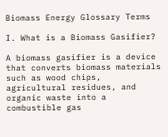Biomass Energy Glossary Terms

I. What is a Biomass Gasifier?

A biomass gasifier is a device that converts biomass materials such as wood chips, agricultural residues, and organic waste into a combustible gas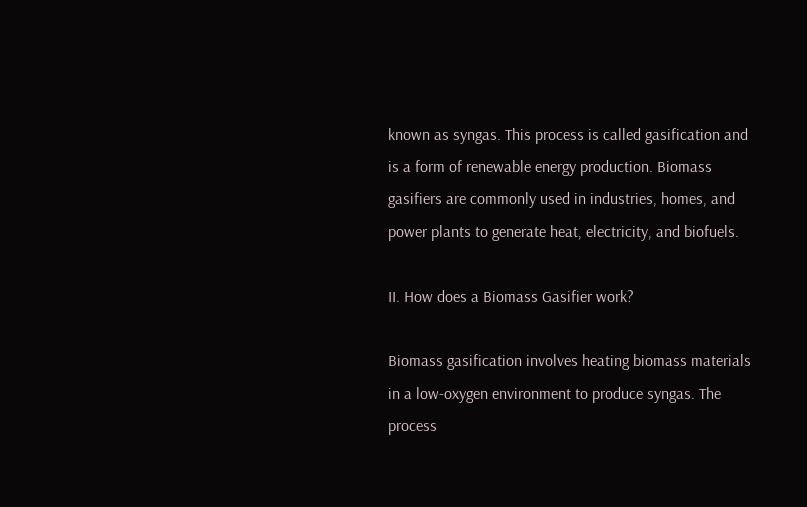known as syngas. This process is called gasification and is a form of renewable energy production. Biomass gasifiers are commonly used in industries, homes, and power plants to generate heat, electricity, and biofuels.

II. How does a Biomass Gasifier work?

Biomass gasification involves heating biomass materials in a low-oxygen environment to produce syngas. The process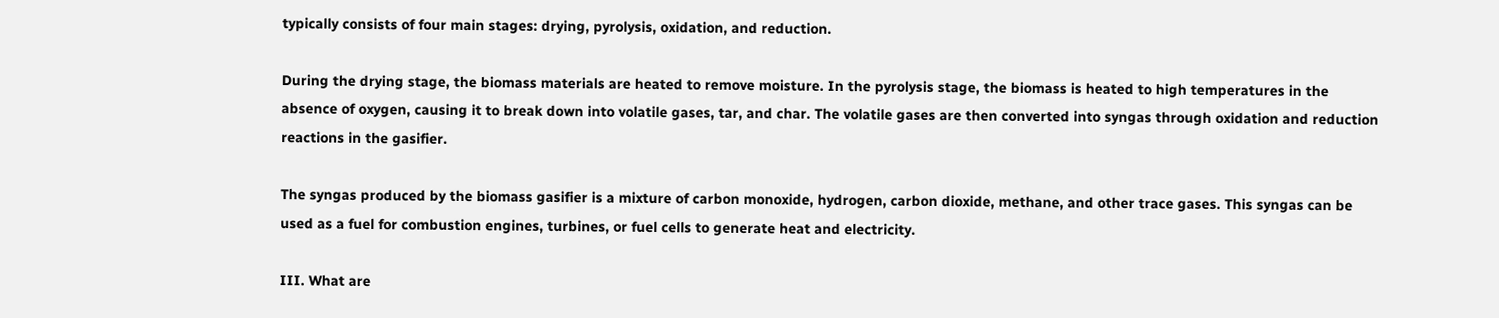typically consists of four main stages: drying, pyrolysis, oxidation, and reduction.

During the drying stage, the biomass materials are heated to remove moisture. In the pyrolysis stage, the biomass is heated to high temperatures in the absence of oxygen, causing it to break down into volatile gases, tar, and char. The volatile gases are then converted into syngas through oxidation and reduction reactions in the gasifier.

The syngas produced by the biomass gasifier is a mixture of carbon monoxide, hydrogen, carbon dioxide, methane, and other trace gases. This syngas can be used as a fuel for combustion engines, turbines, or fuel cells to generate heat and electricity.

III. What are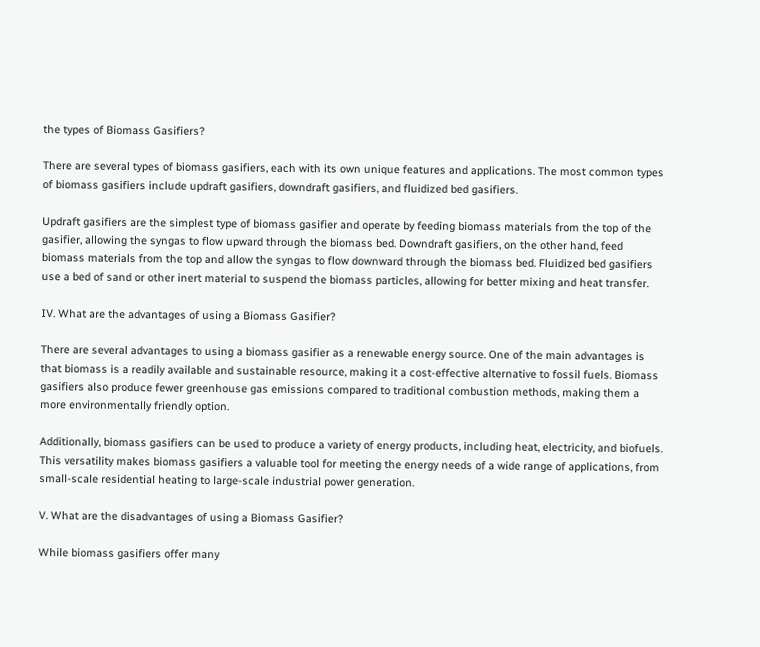the types of Biomass Gasifiers?

There are several types of biomass gasifiers, each with its own unique features and applications. The most common types of biomass gasifiers include updraft gasifiers, downdraft gasifiers, and fluidized bed gasifiers.

Updraft gasifiers are the simplest type of biomass gasifier and operate by feeding biomass materials from the top of the gasifier, allowing the syngas to flow upward through the biomass bed. Downdraft gasifiers, on the other hand, feed biomass materials from the top and allow the syngas to flow downward through the biomass bed. Fluidized bed gasifiers use a bed of sand or other inert material to suspend the biomass particles, allowing for better mixing and heat transfer.

IV. What are the advantages of using a Biomass Gasifier?

There are several advantages to using a biomass gasifier as a renewable energy source. One of the main advantages is that biomass is a readily available and sustainable resource, making it a cost-effective alternative to fossil fuels. Biomass gasifiers also produce fewer greenhouse gas emissions compared to traditional combustion methods, making them a more environmentally friendly option.

Additionally, biomass gasifiers can be used to produce a variety of energy products, including heat, electricity, and biofuels. This versatility makes biomass gasifiers a valuable tool for meeting the energy needs of a wide range of applications, from small-scale residential heating to large-scale industrial power generation.

V. What are the disadvantages of using a Biomass Gasifier?

While biomass gasifiers offer many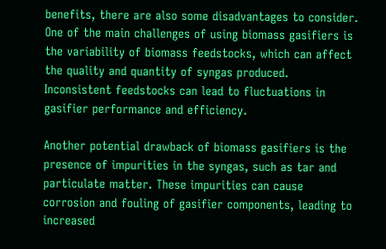benefits, there are also some disadvantages to consider. One of the main challenges of using biomass gasifiers is the variability of biomass feedstocks, which can affect the quality and quantity of syngas produced. Inconsistent feedstocks can lead to fluctuations in gasifier performance and efficiency.

Another potential drawback of biomass gasifiers is the presence of impurities in the syngas, such as tar and particulate matter. These impurities can cause corrosion and fouling of gasifier components, leading to increased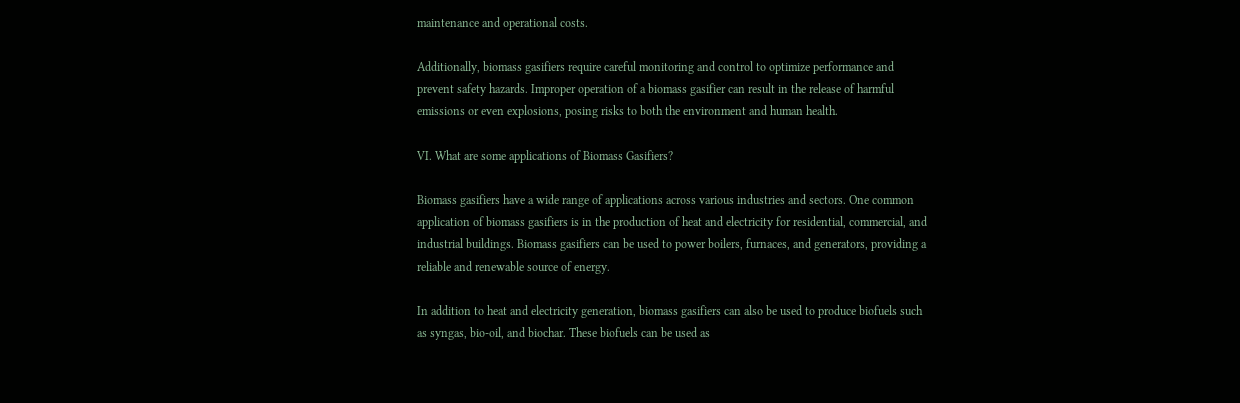maintenance and operational costs.

Additionally, biomass gasifiers require careful monitoring and control to optimize performance and prevent safety hazards. Improper operation of a biomass gasifier can result in the release of harmful emissions or even explosions, posing risks to both the environment and human health.

VI. What are some applications of Biomass Gasifiers?

Biomass gasifiers have a wide range of applications across various industries and sectors. One common application of biomass gasifiers is in the production of heat and electricity for residential, commercial, and industrial buildings. Biomass gasifiers can be used to power boilers, furnaces, and generators, providing a reliable and renewable source of energy.

In addition to heat and electricity generation, biomass gasifiers can also be used to produce biofuels such as syngas, bio-oil, and biochar. These biofuels can be used as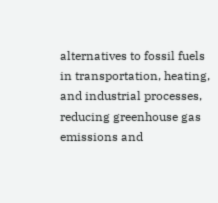alternatives to fossil fuels in transportation, heating, and industrial processes, reducing greenhouse gas emissions and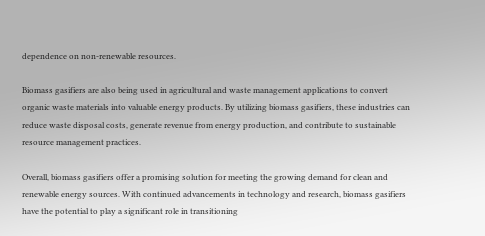dependence on non-renewable resources.

Biomass gasifiers are also being used in agricultural and waste management applications to convert organic waste materials into valuable energy products. By utilizing biomass gasifiers, these industries can reduce waste disposal costs, generate revenue from energy production, and contribute to sustainable resource management practices.

Overall, biomass gasifiers offer a promising solution for meeting the growing demand for clean and renewable energy sources. With continued advancements in technology and research, biomass gasifiers have the potential to play a significant role in transitioning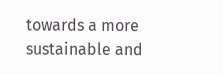towards a more sustainable and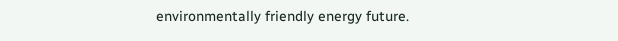environmentally friendly energy future.